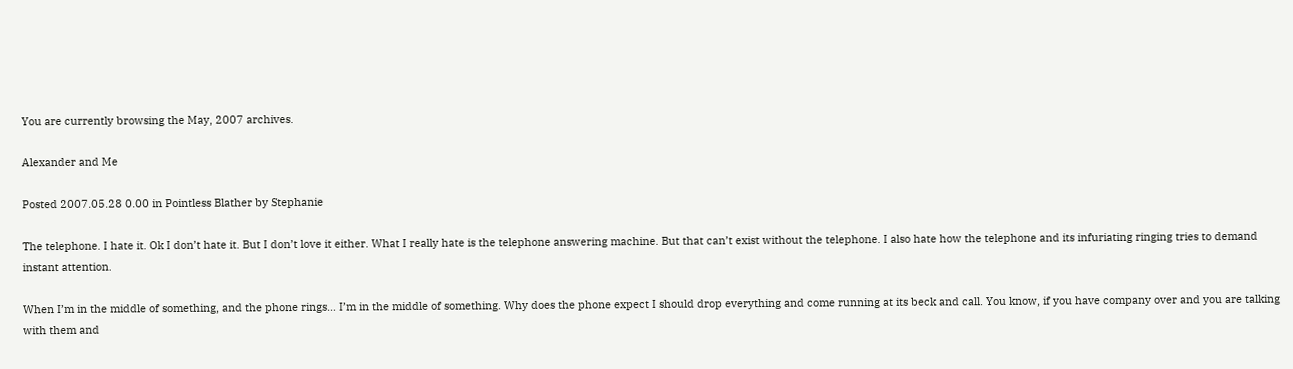You are currently browsing the May, 2007 archives.

Alexander and Me

Posted 2007.05.28 0.00 in Pointless Blather by Stephanie

The telephone. I hate it. Ok I don’t hate it. But I don’t love it either. What I really hate is the telephone answering machine. But that can’t exist without the telephone. I also hate how the telephone and its infuriating ringing tries to demand instant attention.

When I’m in the middle of something, and the phone rings… I’m in the middle of something. Why does the phone expect I should drop everything and come running at its beck and call. You know, if you have company over and you are talking with them and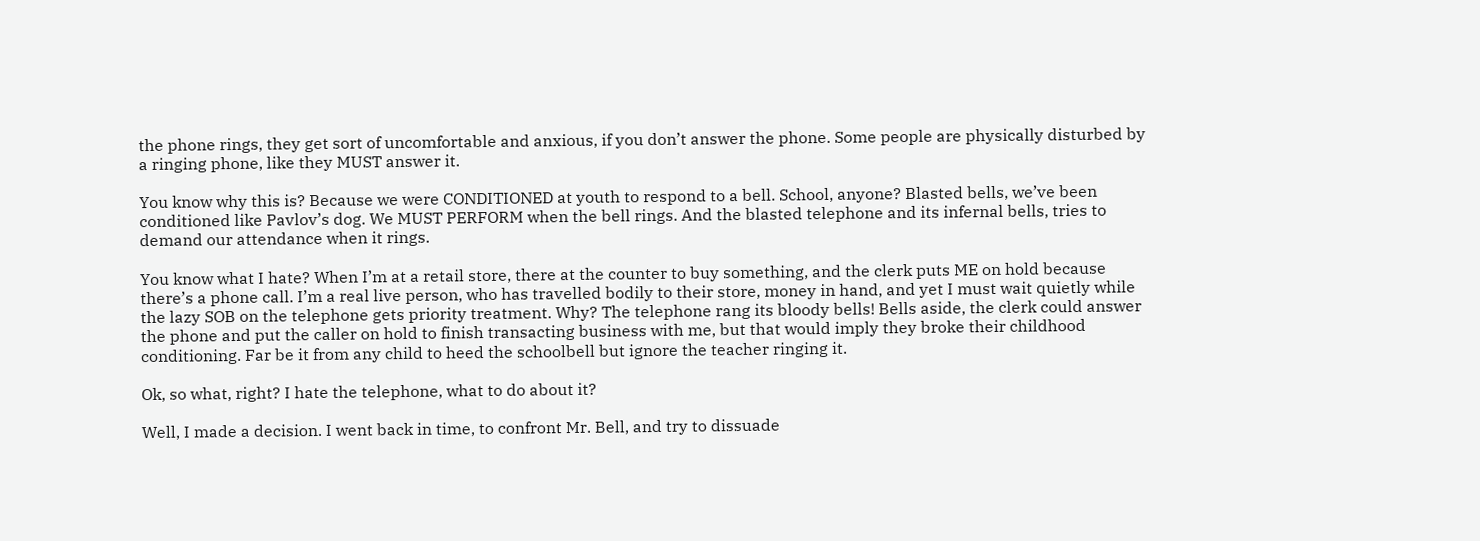the phone rings, they get sort of uncomfortable and anxious, if you don’t answer the phone. Some people are physically disturbed by a ringing phone, like they MUST answer it.

You know why this is? Because we were CONDITIONED at youth to respond to a bell. School, anyone? Blasted bells, we’ve been conditioned like Pavlov’s dog. We MUST PERFORM when the bell rings. And the blasted telephone and its infernal bells, tries to demand our attendance when it rings.

You know what I hate? When I’m at a retail store, there at the counter to buy something, and the clerk puts ME on hold because there’s a phone call. I’m a real live person, who has travelled bodily to their store, money in hand, and yet I must wait quietly while the lazy SOB on the telephone gets priority treatment. Why? The telephone rang its bloody bells! Bells aside, the clerk could answer the phone and put the caller on hold to finish transacting business with me, but that would imply they broke their childhood conditioning. Far be it from any child to heed the schoolbell but ignore the teacher ringing it.

Ok, so what, right? I hate the telephone, what to do about it?

Well, I made a decision. I went back in time, to confront Mr. Bell, and try to dissuade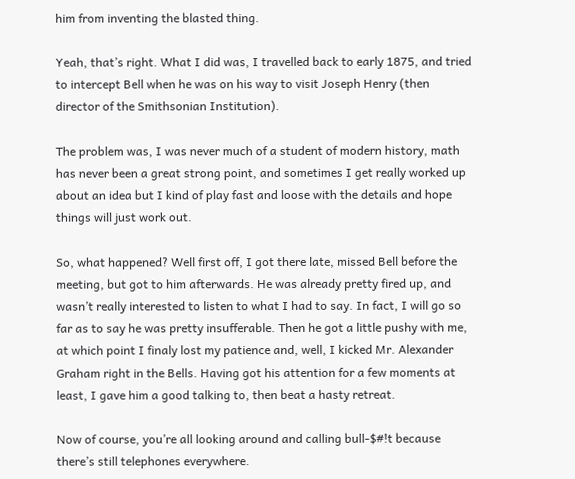him from inventing the blasted thing.

Yeah, that’s right. What I did was, I travelled back to early 1875, and tried to intercept Bell when he was on his way to visit Joseph Henry (then director of the Smithsonian Institution).

The problem was, I was never much of a student of modern history, math has never been a great strong point, and sometimes I get really worked up about an idea but I kind of play fast and loose with the details and hope things will just work out.

So, what happened? Well first off, I got there late, missed Bell before the meeting, but got to him afterwards. He was already pretty fired up, and wasn’t really interested to listen to what I had to say. In fact, I will go so far as to say he was pretty insufferable. Then he got a little pushy with me, at which point I finaly lost my patience and, well, I kicked Mr. Alexander Graham right in the Bells. Having got his attention for a few moments at least, I gave him a good talking to, then beat a hasty retreat.

Now of course, you’re all looking around and calling bull-$#!t because there’s still telephones everywhere.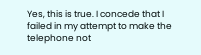Yes, this is true. I concede that I failed in my attempt to make the telephone not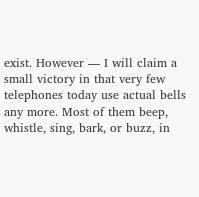exist. However — I will claim a small victory in that very few telephones today use actual bells any more. Most of them beep, whistle, sing, bark, or buzz, in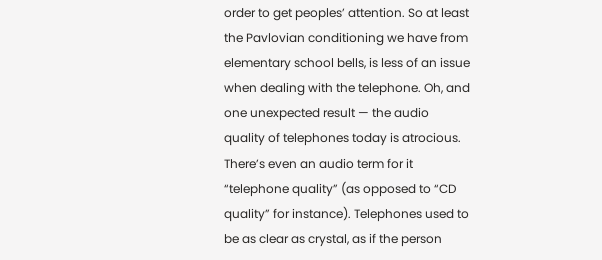order to get peoples’ attention. So at least the Pavlovian conditioning we have from elementary school bells, is less of an issue when dealing with the telephone. Oh, and one unexpected result — the audio quality of telephones today is atrocious. There’s even an audio term for it “telephone quality” (as opposed to “CD quality” for instance). Telephones used to be as clear as crystal, as if the person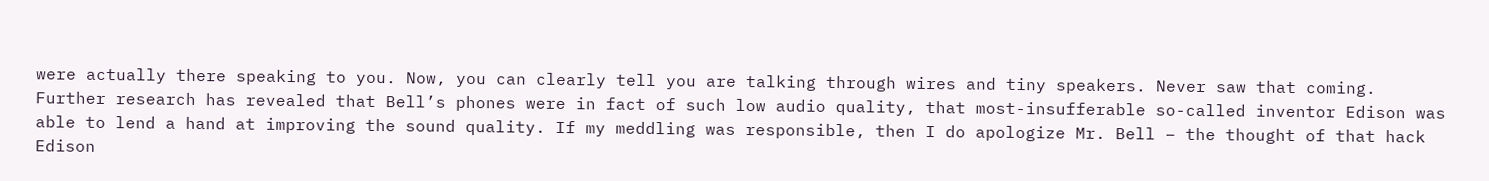were actually there speaking to you. Now, you can clearly tell you are talking through wires and tiny speakers. Never saw that coming.
Further research has revealed that Bell’s phones were in fact of such low audio quality, that most-insufferable so-called inventor Edison was able to lend a hand at improving the sound quality. If my meddling was responsible, then I do apologize Mr. Bell – the thought of that hack Edison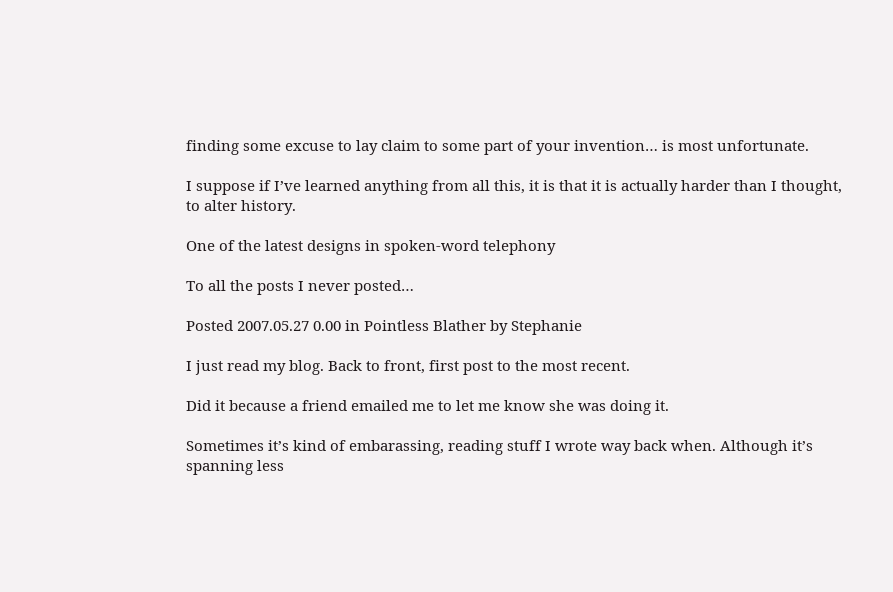finding some excuse to lay claim to some part of your invention… is most unfortunate.

I suppose if I’ve learned anything from all this, it is that it is actually harder than I thought, to alter history.

One of the latest designs in spoken-word telephony

To all the posts I never posted…

Posted 2007.05.27 0.00 in Pointless Blather by Stephanie

I just read my blog. Back to front, first post to the most recent.

Did it because a friend emailed me to let me know she was doing it.

Sometimes it’s kind of embarassing, reading stuff I wrote way back when. Although it’s spanning less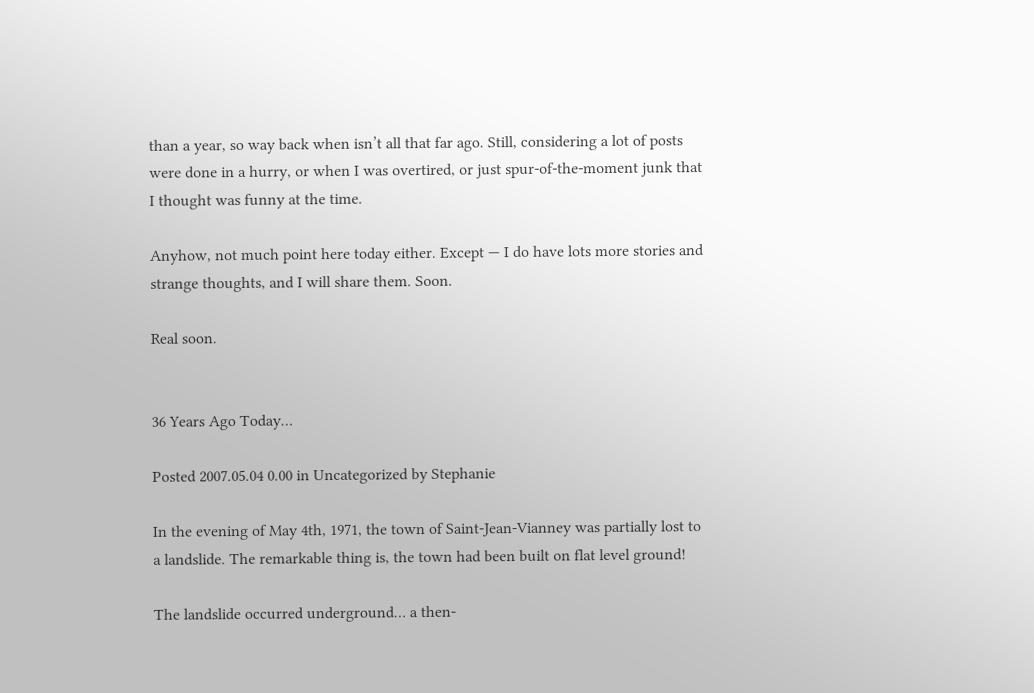than a year, so way back when isn’t all that far ago. Still, considering a lot of posts were done in a hurry, or when I was overtired, or just spur-of-the-moment junk that I thought was funny at the time.

Anyhow, not much point here today either. Except — I do have lots more stories and strange thoughts, and I will share them. Soon.

Real soon.


36 Years Ago Today…

Posted 2007.05.04 0.00 in Uncategorized by Stephanie

In the evening of May 4th, 1971, the town of Saint-Jean-Vianney was partially lost to a landslide. The remarkable thing is, the town had been built on flat level ground!

The landslide occurred underground… a then-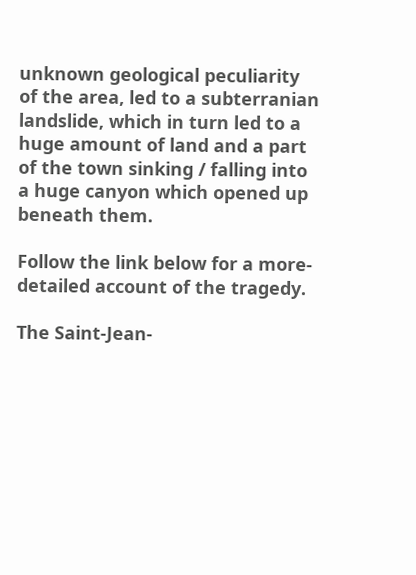unknown geological peculiarity of the area, led to a subterranian landslide, which in turn led to a huge amount of land and a part of the town sinking / falling into a huge canyon which opened up beneath them.

Follow the link below for a more-detailed account of the tragedy.

The Saint-Jean-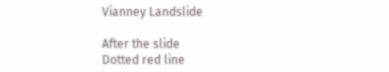Vianney Landslide

After the slide
Dotted red line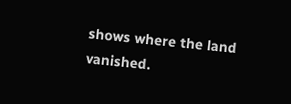shows where the land vanished.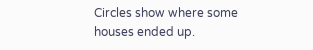Circles show where some houses ended up.